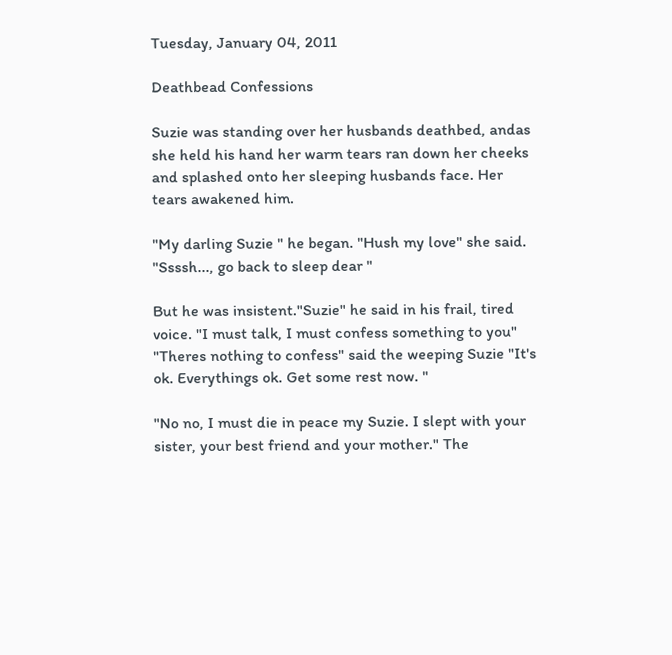Tuesday, January 04, 2011

Deathbead Confessions

Suzie was standing over her husbands deathbed, andas she held his hand her warm tears ran down her cheeks and splashed onto her sleeping husbands face. Her tears awakened him.

"My darling Suzie " he began. "Hush my love" she said. "Ssssh..., go back to sleep dear "

But he was insistent."Suzie" he said in his frail, tired voice. "I must talk, I must confess something to you" "Theres nothing to confess" said the weeping Suzie "It's ok. Everythings ok. Get some rest now. "

"No no, I must die in peace my Suzie. I slept with your sister, your best friend and your mother." The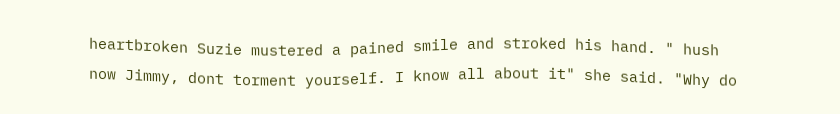heartbroken Suzie mustered a pained smile and stroked his hand. " hush
now Jimmy, dont torment yourself. I know all about it" she said. "Why do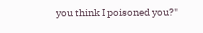you think I poisoned you?"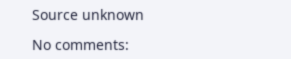Source unknown

No comments: